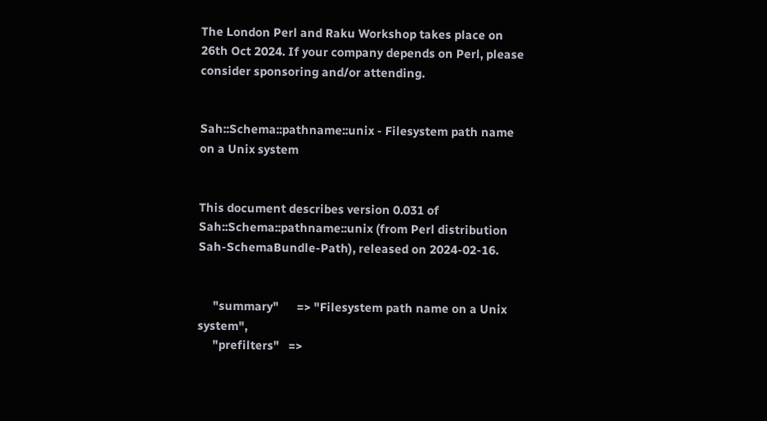The London Perl and Raku Workshop takes place on 26th Oct 2024. If your company depends on Perl, please consider sponsoring and/or attending.


Sah::Schema::pathname::unix - Filesystem path name on a Unix system


This document describes version 0.031 of Sah::Schema::pathname::unix (from Perl distribution Sah-SchemaBundle-Path), released on 2024-02-16.


     "summary"      => "Filesystem path name on a Unix system",
     "prefilters"   =>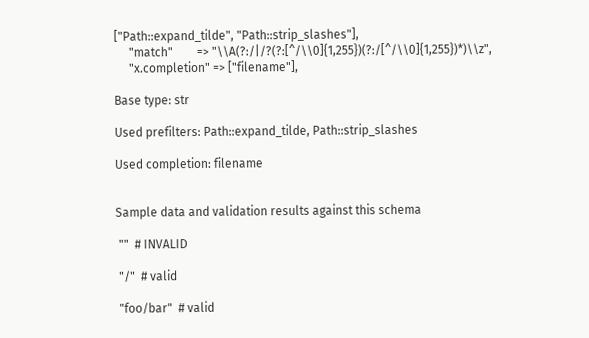["Path::expand_tilde", "Path::strip_slashes"],
     "match"        => "\\A(?:/|/?(?:[^/\\0]{1,255})(?:/[^/\\0]{1,255})*)\\z",
     "x.completion" => ["filename"],

Base type: str

Used prefilters: Path::expand_tilde, Path::strip_slashes

Used completion: filename


Sample data and validation results against this schema

 ""  # INVALID

 "/"  # valid

 "foo/bar"  # valid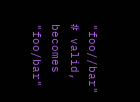"foo//bar"  # valid, becomes "foo/bar"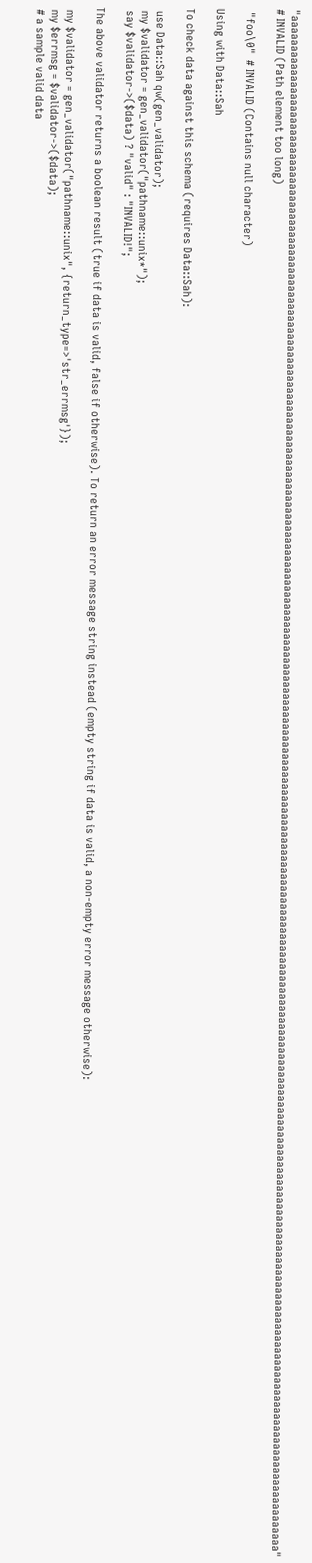"aaaaaaaaaaaaaaaaaaaaaaaaaaaaaaaaaaaaaaaaaaaaaaaaaaaaaaaaaaaaaaaaaaaaaaaaaaaaaaaaaaaaaaaaaaaaaaaaaaaaaaaaaaaaaaaaaaaaaaaaaaaaaaaaaaaaaaaaaaaaaaaaaaaaaaaaaaaaaaaaaaaaaaaaaaaaaaaaaaaaaaaaaaaaaaaaaaaaaaaaaaaaaaaaaaaaaaaaaaaaaaaaaaaaaaaaaaaaaaaaaaaaaaaaaaaaaaaa"  # INVALID (Path element too long)

 "foo\0"  # INVALID (Contains null character)

Using with Data::Sah

To check data against this schema (requires Data::Sah):

 use Data::Sah qw(gen_validator);
 my $validator = gen_validator("pathname::unix*");
 say $validator->($data) ? "valid" : "INVALID!";

The above validator returns a boolean result (true if data is valid, false if otherwise). To return an error message string instead (empty string if data is valid, a non-empty error message otherwise):

 my $validator = gen_validator("pathname::unix", {return_type=>'str_errmsg'});
 my $errmsg = $validator->($data);
 # a sample valid data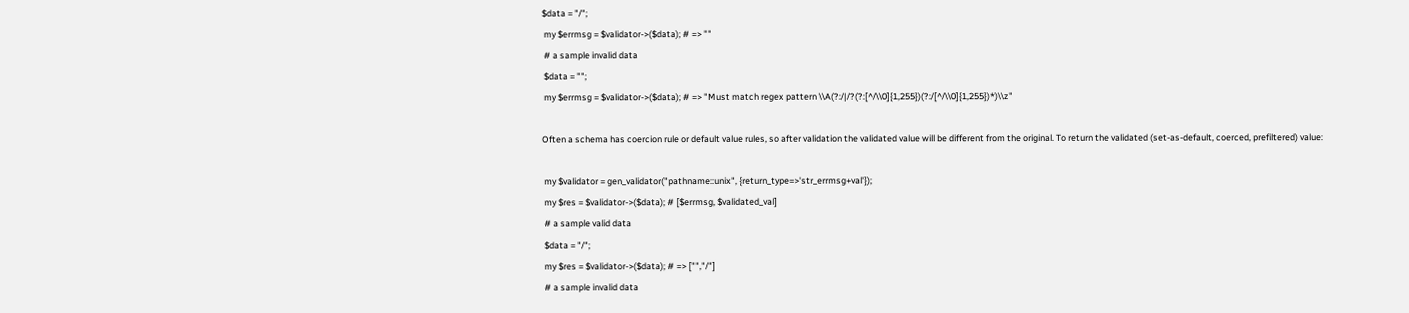$data = "/";
 my $errmsg = $validator->($data); # => ""
 # a sample invalid data
 $data = "";
 my $errmsg = $validator->($data); # => "Must match regex pattern \\A(?:/|/?(?:[^/\\0]{1,255})(?:/[^/\\0]{1,255})*)\\z"

Often a schema has coercion rule or default value rules, so after validation the validated value will be different from the original. To return the validated (set-as-default, coerced, prefiltered) value:

 my $validator = gen_validator("pathname::unix", {return_type=>'str_errmsg+val'});
 my $res = $validator->($data); # [$errmsg, $validated_val]
 # a sample valid data
 $data = "/";
 my $res = $validator->($data); # => ["","/"]
 # a sample invalid data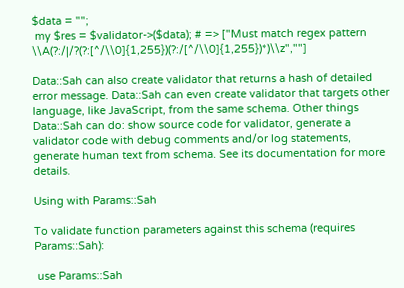$data = "";
 my $res = $validator->($data); # => ["Must match regex pattern \\A(?:/|/?(?:[^/\\0]{1,255})(?:/[^/\\0]{1,255})*)\\z",""]

Data::Sah can also create validator that returns a hash of detailed error message. Data::Sah can even create validator that targets other language, like JavaScript, from the same schema. Other things Data::Sah can do: show source code for validator, generate a validator code with debug comments and/or log statements, generate human text from schema. See its documentation for more details.

Using with Params::Sah

To validate function parameters against this schema (requires Params::Sah):

 use Params::Sah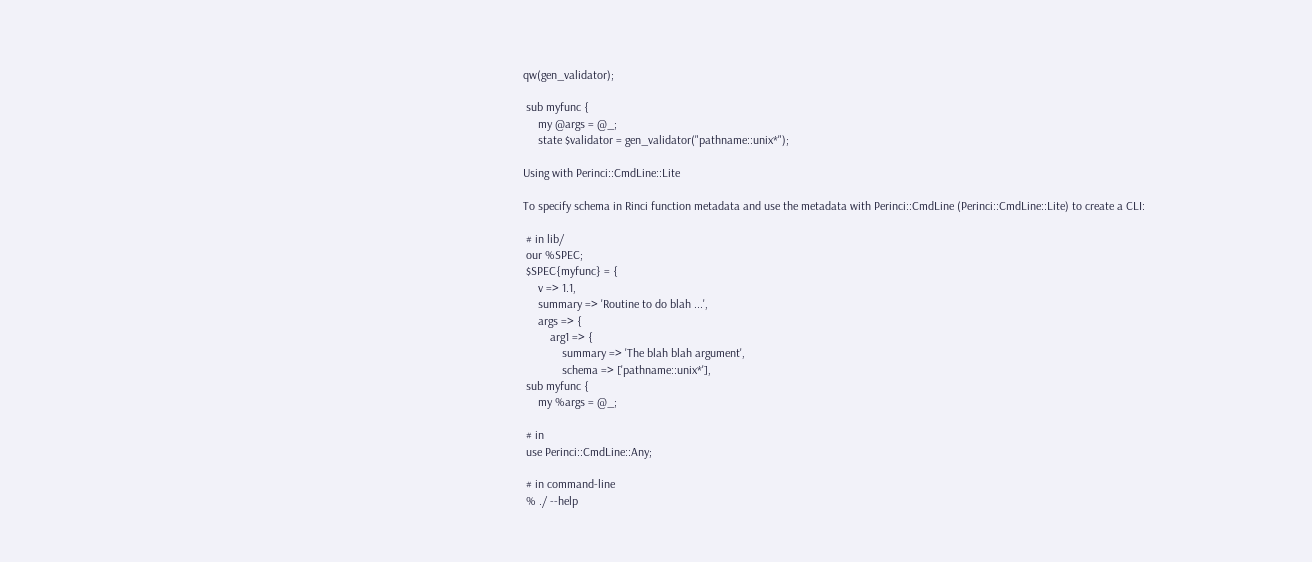qw(gen_validator);

 sub myfunc {
     my @args = @_;
     state $validator = gen_validator("pathname::unix*");

Using with Perinci::CmdLine::Lite

To specify schema in Rinci function metadata and use the metadata with Perinci::CmdLine (Perinci::CmdLine::Lite) to create a CLI:

 # in lib/
 our %SPEC;
 $SPEC{myfunc} = {
     v => 1.1,
     summary => 'Routine to do blah ...',
     args => {
         arg1 => {
             summary => 'The blah blah argument',
             schema => ['pathname::unix*'],
 sub myfunc {
     my %args = @_;

 # in
 use Perinci::CmdLine::Any;

 # in command-line
 % ./ --help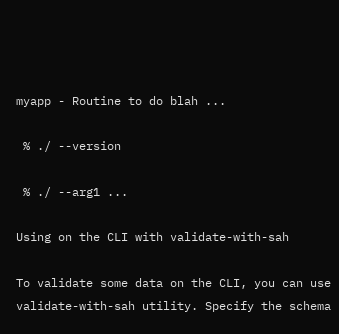myapp - Routine to do blah ...

 % ./ --version

 % ./ --arg1 ...

Using on the CLI with validate-with-sah

To validate some data on the CLI, you can use validate-with-sah utility. Specify the schema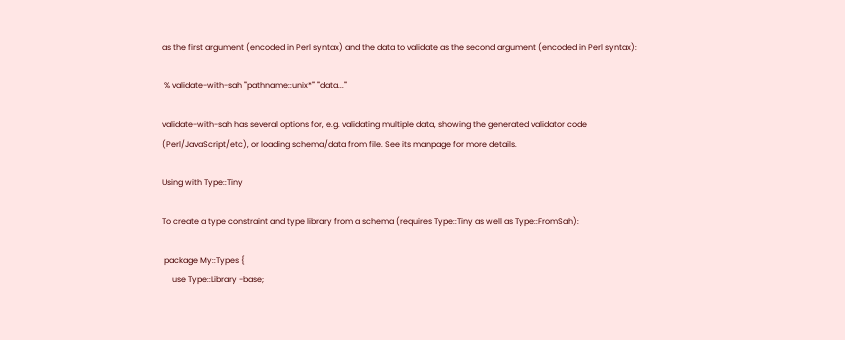as the first argument (encoded in Perl syntax) and the data to validate as the second argument (encoded in Perl syntax):

 % validate-with-sah '"pathname::unix*"' '"data..."'

validate-with-sah has several options for, e.g. validating multiple data, showing the generated validator code (Perl/JavaScript/etc), or loading schema/data from file. See its manpage for more details.

Using with Type::Tiny

To create a type constraint and type library from a schema (requires Type::Tiny as well as Type::FromSah):

 package My::Types {
     use Type::Library -base;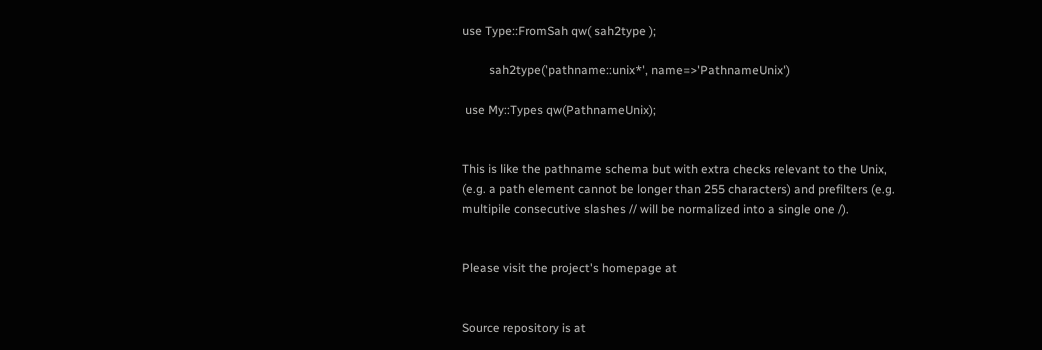use Type::FromSah qw( sah2type );

         sah2type('pathname::unix*', name=>'PathnameUnix')

 use My::Types qw(PathnameUnix);


This is like the pathname schema but with extra checks relevant to the Unix, (e.g. a path element cannot be longer than 255 characters) and prefilters (e.g. multipile consecutive slashes // will be normalized into a single one /).


Please visit the project's homepage at


Source repository is at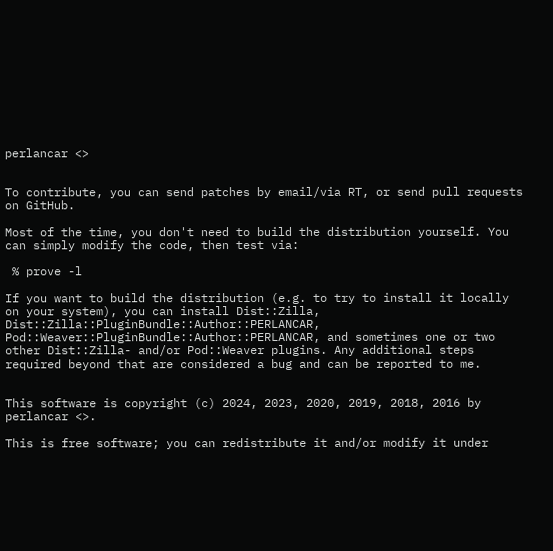perlancar <>


To contribute, you can send patches by email/via RT, or send pull requests on GitHub.

Most of the time, you don't need to build the distribution yourself. You can simply modify the code, then test via:

 % prove -l

If you want to build the distribution (e.g. to try to install it locally on your system), you can install Dist::Zilla, Dist::Zilla::PluginBundle::Author::PERLANCAR, Pod::Weaver::PluginBundle::Author::PERLANCAR, and sometimes one or two other Dist::Zilla- and/or Pod::Weaver plugins. Any additional steps required beyond that are considered a bug and can be reported to me.


This software is copyright (c) 2024, 2023, 2020, 2019, 2018, 2016 by perlancar <>.

This is free software; you can redistribute it and/or modify it under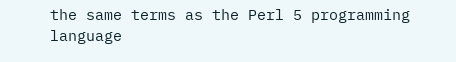the same terms as the Perl 5 programming language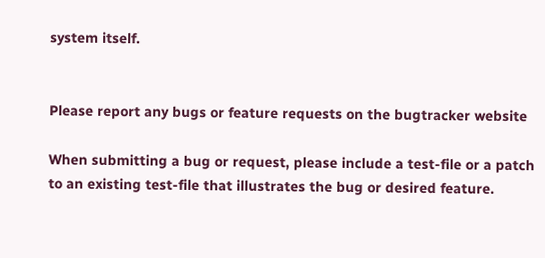system itself.


Please report any bugs or feature requests on the bugtracker website

When submitting a bug or request, please include a test-file or a patch to an existing test-file that illustrates the bug or desired feature.